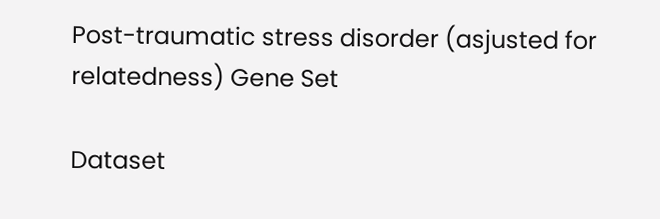Post-traumatic stress disorder (asjusted for relatedness) Gene Set

Dataset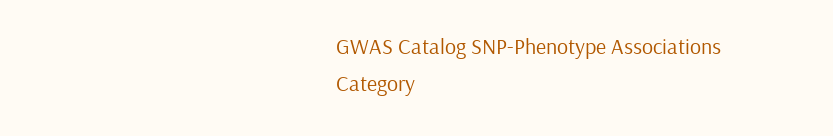GWAS Catalog SNP-Phenotype Associations
Category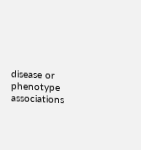disease or phenotype associations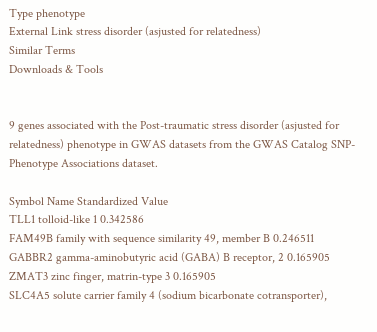Type phenotype
External Link stress disorder (asjusted for relatedness)
Similar Terms
Downloads & Tools


9 genes associated with the Post-traumatic stress disorder (asjusted for relatedness) phenotype in GWAS datasets from the GWAS Catalog SNP-Phenotype Associations dataset.

Symbol Name Standardized Value
TLL1 tolloid-like 1 0.342586
FAM49B family with sequence similarity 49, member B 0.246511
GABBR2 gamma-aminobutyric acid (GABA) B receptor, 2 0.165905
ZMAT3 zinc finger, matrin-type 3 0.165905
SLC4A5 solute carrier family 4 (sodium bicarbonate cotransporter),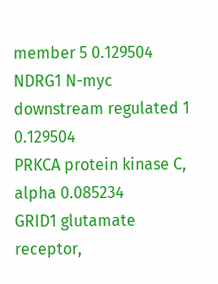member 5 0.129504
NDRG1 N-myc downstream regulated 1 0.129504
PRKCA protein kinase C, alpha 0.085234
GRID1 glutamate receptor,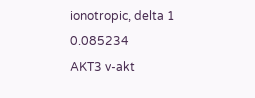ionotropic, delta 1 0.085234
AKT3 v-akt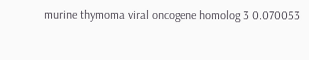murine thymoma viral oncogene homolog 3 0.070053